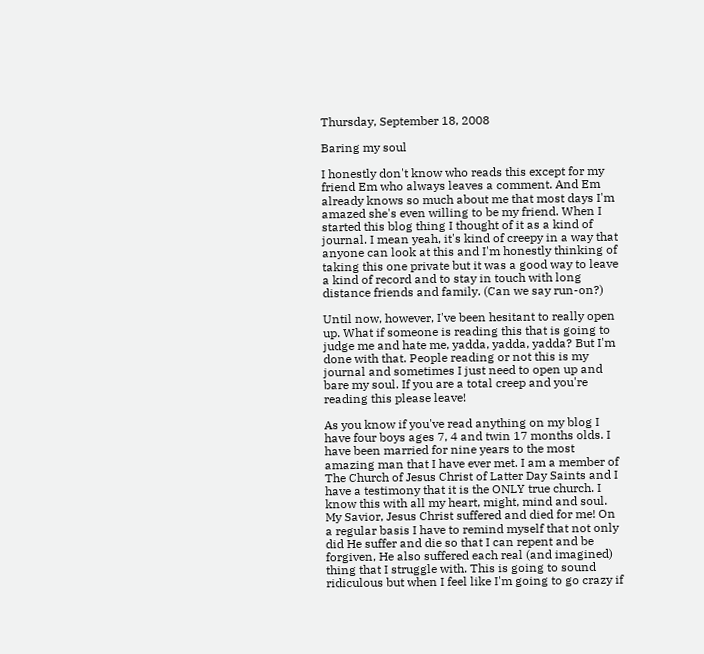Thursday, September 18, 2008

Baring my soul

I honestly don't know who reads this except for my friend Em who always leaves a comment. And Em already knows so much about me that most days I'm amazed she's even willing to be my friend. When I started this blog thing I thought of it as a kind of journal. I mean yeah, it's kind of creepy in a way that anyone can look at this and I'm honestly thinking of taking this one private but it was a good way to leave a kind of record and to stay in touch with long distance friends and family. (Can we say run-on?)

Until now, however, I've been hesitant to really open up. What if someone is reading this that is going to judge me and hate me, yadda, yadda, yadda? But I'm done with that. People reading or not this is my journal and sometimes I just need to open up and bare my soul. If you are a total creep and you're reading this please leave!

As you know if you've read anything on my blog I have four boys ages 7, 4 and twin 17 months olds. I have been married for nine years to the most amazing man that I have ever met. I am a member of The Church of Jesus Christ of Latter Day Saints and I have a testimony that it is the ONLY true church. I know this with all my heart, might, mind and soul. My Savior, Jesus Christ suffered and died for me! On a regular basis I have to remind myself that not only did He suffer and die so that I can repent and be forgiven, He also suffered each real (and imagined) thing that I struggle with. This is going to sound ridiculous but when I feel like I'm going to go crazy if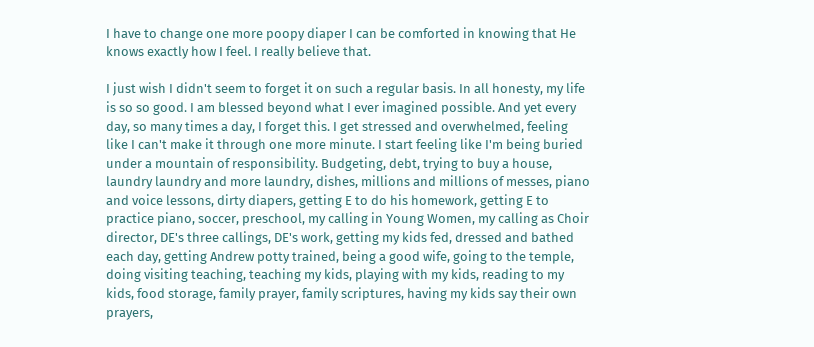I have to change one more poopy diaper I can be comforted in knowing that He knows exactly how I feel. I really believe that.

I just wish I didn't seem to forget it on such a regular basis. In all honesty, my life is so so good. I am blessed beyond what I ever imagined possible. And yet every day, so many times a day, I forget this. I get stressed and overwhelmed, feeling like I can't make it through one more minute. I start feeling like I'm being buried under a mountain of responsibility. Budgeting, debt, trying to buy a house, laundry laundry and more laundry, dishes, millions and millions of messes, piano and voice lessons, dirty diapers, getting E to do his homework, getting E to practice piano, soccer, preschool, my calling in Young Women, my calling as Choir director, DE's three callings, DE's work, getting my kids fed, dressed and bathed each day, getting Andrew potty trained, being a good wife, going to the temple, doing visiting teaching, teaching my kids, playing with my kids, reading to my kids, food storage, family prayer, family scriptures, having my kids say their own prayers,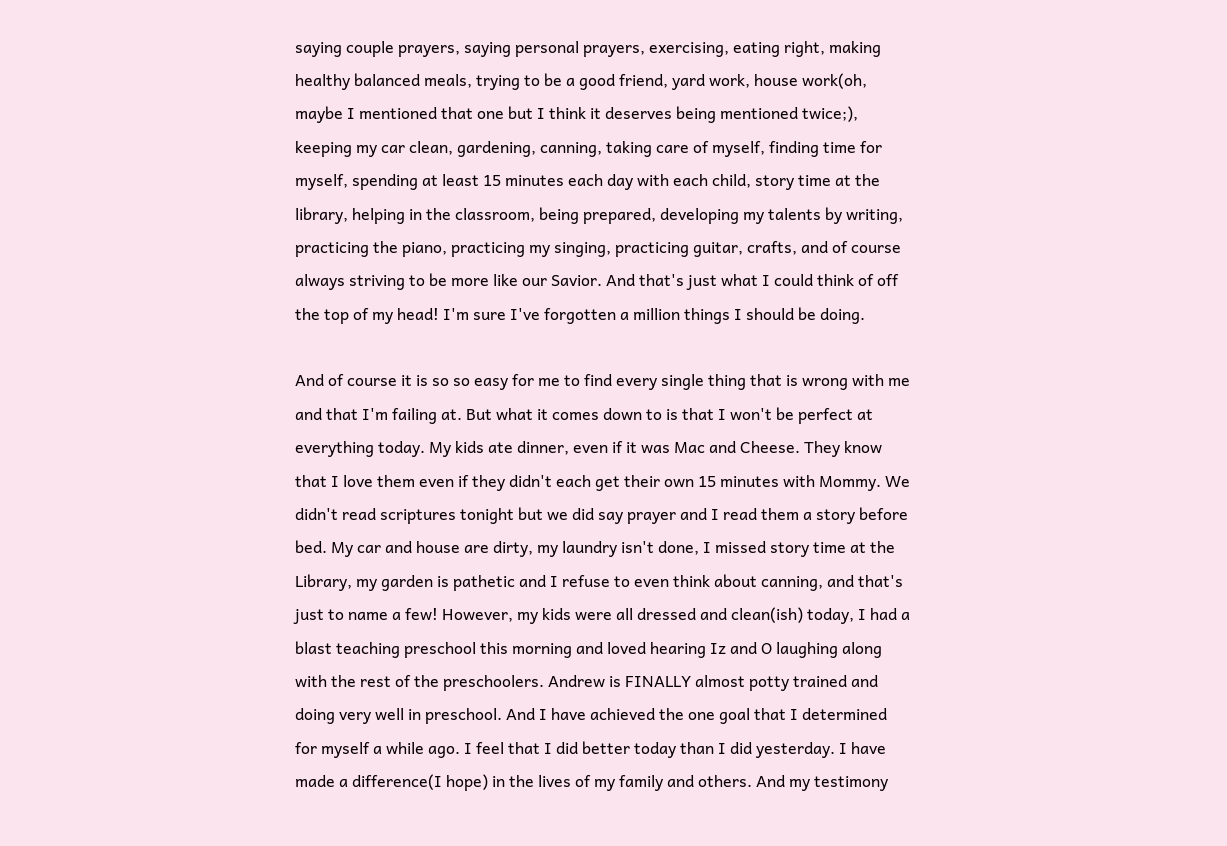saying couple prayers, saying personal prayers, exercising, eating right, making healthy balanced meals, trying to be a good friend, yard work, house work(oh, maybe I mentioned that one but I think it deserves being mentioned twice;), keeping my car clean, gardening, canning, taking care of myself, finding time for myself, spending at least 15 minutes each day with each child, story time at the library, helping in the classroom, being prepared, developing my talents by writing, practicing the piano, practicing my singing, practicing guitar, crafts, and of course always striving to be more like our Savior. And that's just what I could think of off the top of my head! I'm sure I've forgotten a million things I should be doing.

And of course it is so so easy for me to find every single thing that is wrong with me and that I'm failing at. But what it comes down to is that I won't be perfect at everything today. My kids ate dinner, even if it was Mac and Cheese. They know that I love them even if they didn't each get their own 15 minutes with Mommy. We didn't read scriptures tonight but we did say prayer and I read them a story before bed. My car and house are dirty, my laundry isn't done, I missed story time at the Library, my garden is pathetic and I refuse to even think about canning, and that's just to name a few! However, my kids were all dressed and clean(ish) today, I had a blast teaching preschool this morning and loved hearing Iz and O laughing along with the rest of the preschoolers. Andrew is FINALLY almost potty trained and doing very well in preschool. And I have achieved the one goal that I determined for myself a while ago. I feel that I did better today than I did yesterday. I have made a difference(I hope) in the lives of my family and others. And my testimony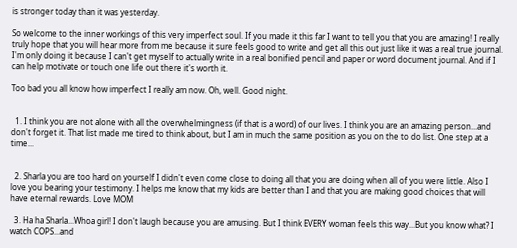is stronger today than it was yesterday.

So welcome to the inner workings of this very imperfect soul. If you made it this far I want to tell you that you are amazing! I really truly hope that you will hear more from me because it sure feels good to write and get all this out just like it was a real true journal. I'm only doing it because I can't get myself to actually write in a real bonified pencil and paper or word document journal. And if I can help motivate or touch one life out there it's worth it.

Too bad you all know how imperfect I really am now. Oh, well. Good night.


  1. I think you are not alone with all the overwhelmingness (if that is a word) of our lives. I think you are an amazing person...and don't forget it. That list made me tired to think about, but I am in much the same position as you on the to do list. One step at a time...


  2. Sharla you are too hard on yourself I didn't even come close to doing all that you are doing when all of you were little. Also I love you bearing your testimony. I helps me know that my kids are better than I and that you are making good choices that will have eternal rewards. Love MOM

  3. Ha ha Sharla...Whoa girl! I don't laugh because you are amusing. But I think EVERY woman feels this way...But you know what? I watch COPS...and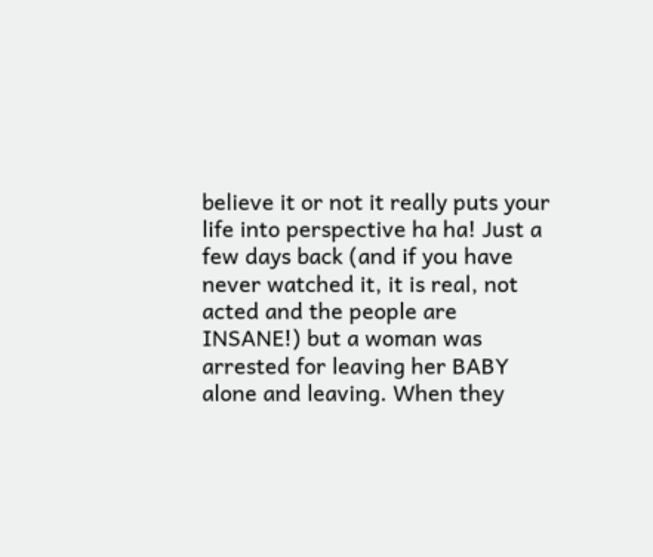believe it or not it really puts your life into perspective ha ha! Just a few days back (and if you have never watched it, it is real, not acted and the people are INSANE!) but a woman was arrested for leaving her BABY alone and leaving. When they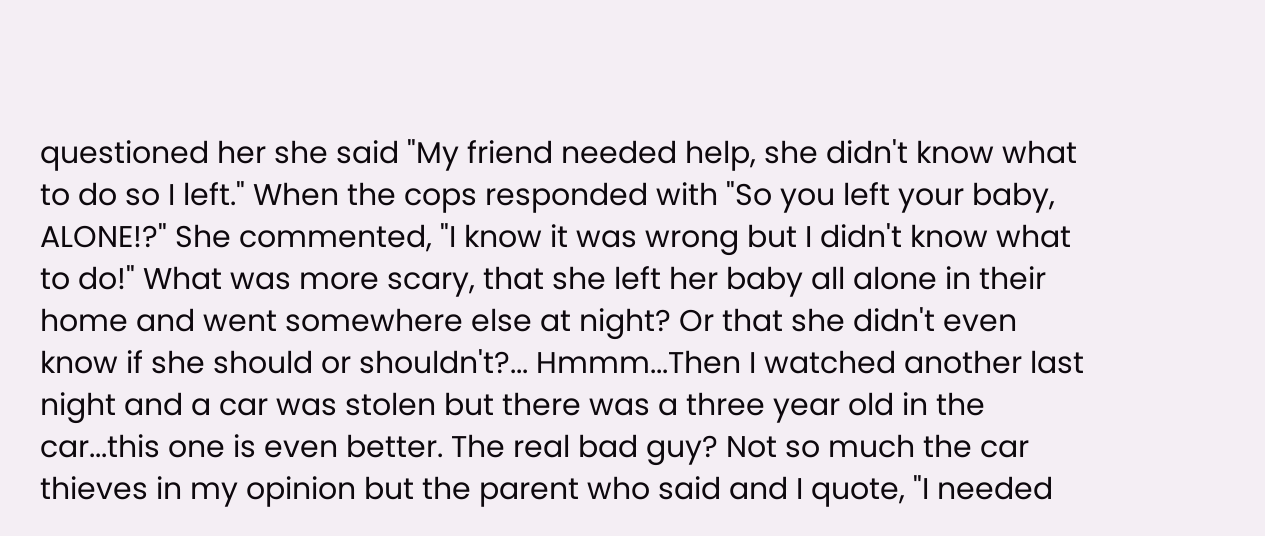questioned her she said "My friend needed help, she didn't know what to do so I left." When the cops responded with "So you left your baby, ALONE!?" She commented, "I know it was wrong but I didn't know what to do!" What was more scary, that she left her baby all alone in their home and went somewhere else at night? Or that she didn't even know if she should or shouldn't?... Hmmm...Then I watched another last night and a car was stolen but there was a three year old in the car...this one is even better. The real bad guy? Not so much the car thieves in my opinion but the parent who said and I quote, "I needed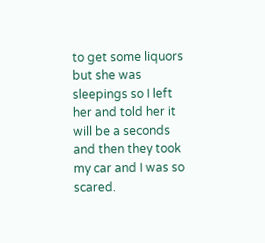to get some liquors but she was sleepings so I left her and told her it will be a seconds and then they took my car and I was so scared.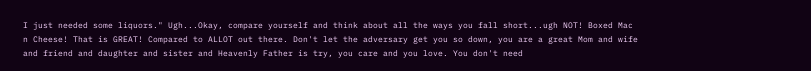I just needed some liquors." Ugh...Okay, compare yourself and think about all the ways you fall short...ugh NOT! Boxed Mac n Cheese! That is GREAT! Compared to ALLOT out there. Don't let the adversary get you so down, you are a great Mom and wife and friend and daughter and sister and Heavenly Father is try, you care and you love. You don't need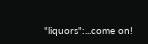"liquors":...come on!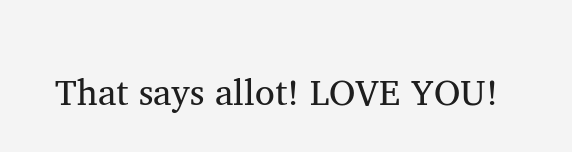That says allot! LOVE YOU!